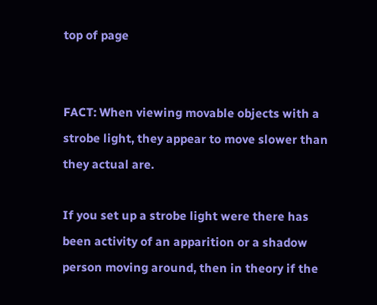top of page


FACT: When viewing movable objects with a strobe light, they appear to move slower than they actual are.

If you set up a strobe light were there has been activity of an apparition or a shadow person moving around, then in theory if the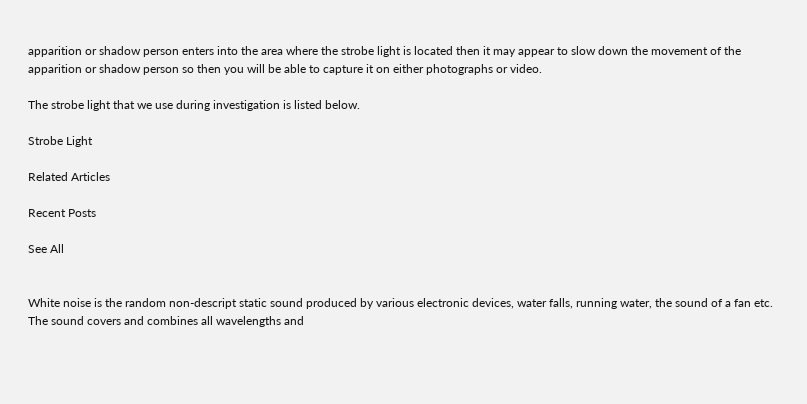apparition or shadow person enters into the area where the strobe light is located then it may appear to slow down the movement of the apparition or shadow person so then you will be able to capture it on either photographs or video.

The strobe light that we use during investigation is listed below.

Strobe Light

Related Articles

Recent Posts

See All


White noise is the random non-descript static sound produced by various electronic devices, water falls, running water, the sound of a fan etc. The sound covers and combines all wavelengths and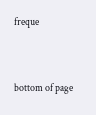freque


bottom of page